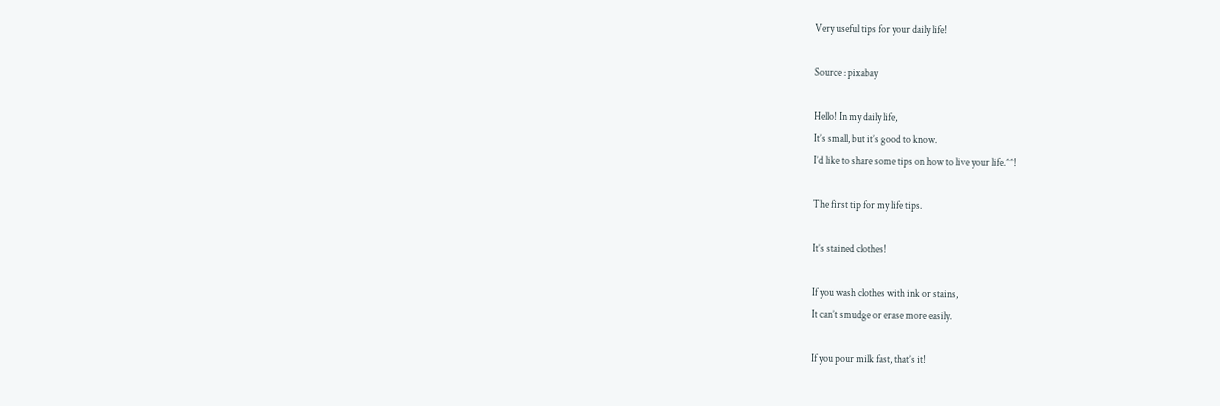Very useful tips for your daily life!

Source : pixabay

Hello! In my daily life,
It’s small, but it’s good to know.
I’d like to share some tips on how to live your life.^^!

The first tip for my life tips.

It’s stained clothes!

If you wash clothes with ink or stains,
It can’t smudge or erase more easily.

If you pour milk fast, that’s it!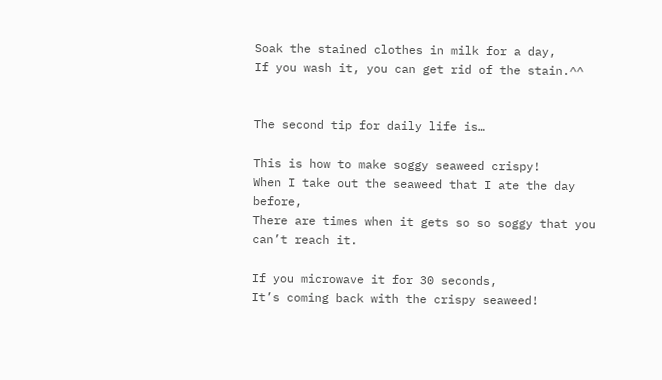Soak the stained clothes in milk for a day,
If you wash it, you can get rid of the stain.^^


The second tip for daily life is…

This is how to make soggy seaweed crispy!
When I take out the seaweed that I ate the day before,
There are times when it gets so so soggy that you can’t reach it.

If you microwave it for 30 seconds,
It’s coming back with the crispy seaweed!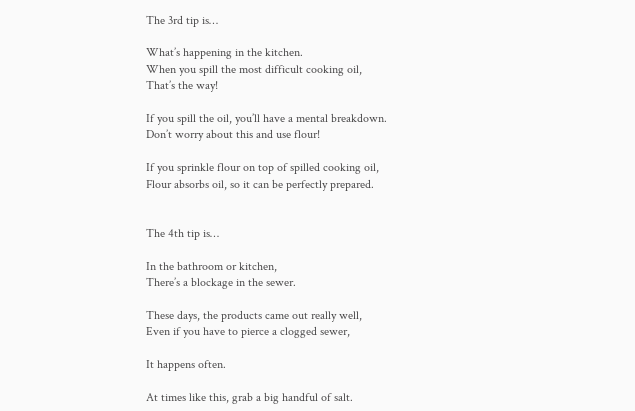The 3rd tip is…

What’s happening in the kitchen.
When you spill the most difficult cooking oil,
That’s the way!

If you spill the oil, you’ll have a mental breakdown.
Don’t worry about this and use flour!

If you sprinkle flour on top of spilled cooking oil,
Flour absorbs oil, so it can be perfectly prepared.


The 4th tip is…

In the bathroom or kitchen,
There’s a blockage in the sewer.

These days, the products came out really well,
Even if you have to pierce a clogged sewer,

It happens often.

At times like this, grab a big handful of salt.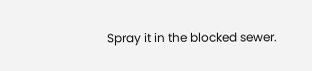Spray it in the blocked sewer.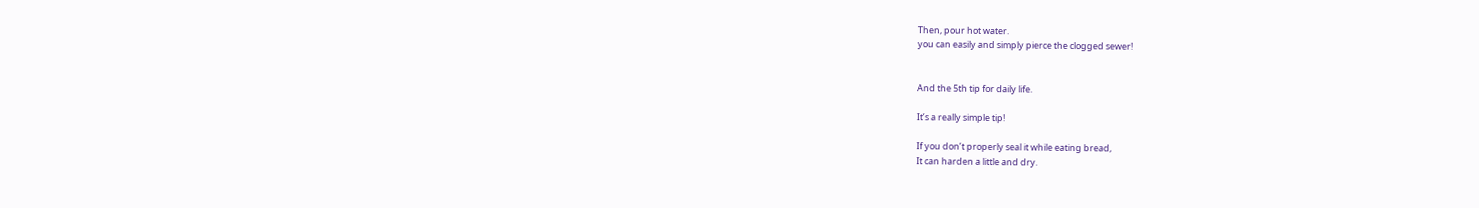Then, pour hot water.
you can easily and simply pierce the clogged sewer!


And the 5th tip for daily life.

It’s a really simple tip!

If you don’t properly seal it while eating bread,
It can harden a little and dry.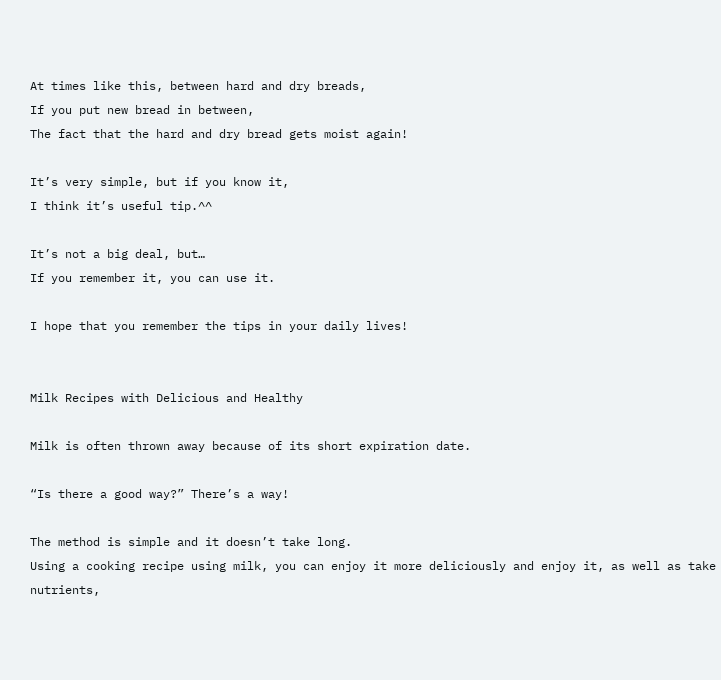At times like this, between hard and dry breads,
If you put new bread in between,
The fact that the hard and dry bread gets moist again!

It’s very simple, but if you know it,
I think it’s useful tip.^^

It’s not a big deal, but…
If you remember it, you can use it.

I hope that you remember the tips in your daily lives!


Milk Recipes with Delicious and Healthy

Milk is often thrown away because of its short expiration date.

“Is there a good way?” There’s a way!

The method is simple and it doesn’t take long.
Using a cooking recipe using milk, you can enjoy it more deliciously and enjoy it, as well as take nutrients,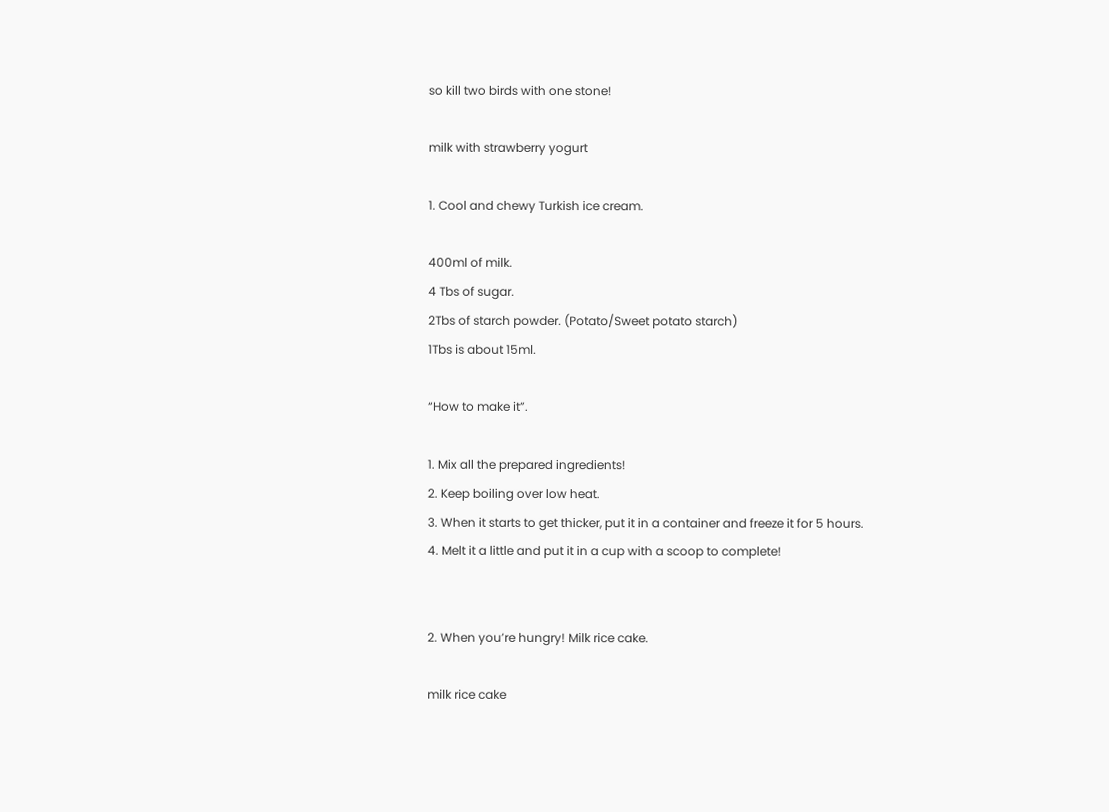so kill two birds with one stone!

milk with strawberry yogurt

1. Cool and chewy Turkish ice cream.

400ml of milk.
4 Tbs of sugar.
2Tbs of starch powder. (Potato/Sweet potato starch)
1Tbs is about 15ml.

“How to make it”.

1. Mix all the prepared ingredients!
2. Keep boiling over low heat.
3. When it starts to get thicker, put it in a container and freeze it for 5 hours.
4. Melt it a little and put it in a cup with a scoop to complete!


2. When you’re hungry! Milk rice cake.

milk rice cake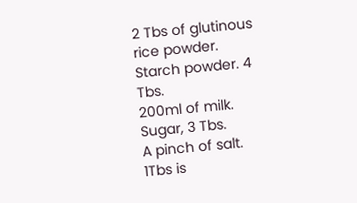2 Tbs of glutinous rice powder.
Starch powder. 4 Tbs.
200ml of milk.
Sugar, 3 Tbs.
A pinch of salt.
1Tbs is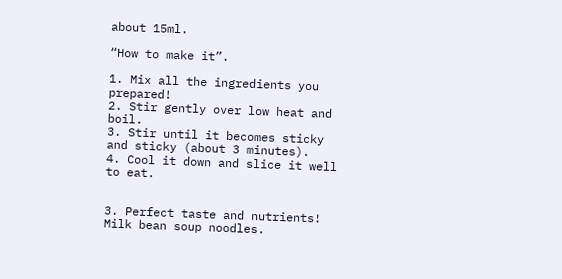about 15ml.

“How to make it”.

1. Mix all the ingredients you prepared!
2. Stir gently over low heat and boil.
3. Stir until it becomes sticky and sticky (about 3 minutes).
4. Cool it down and slice it well to eat.


3. Perfect taste and nutrients! Milk bean soup noodles.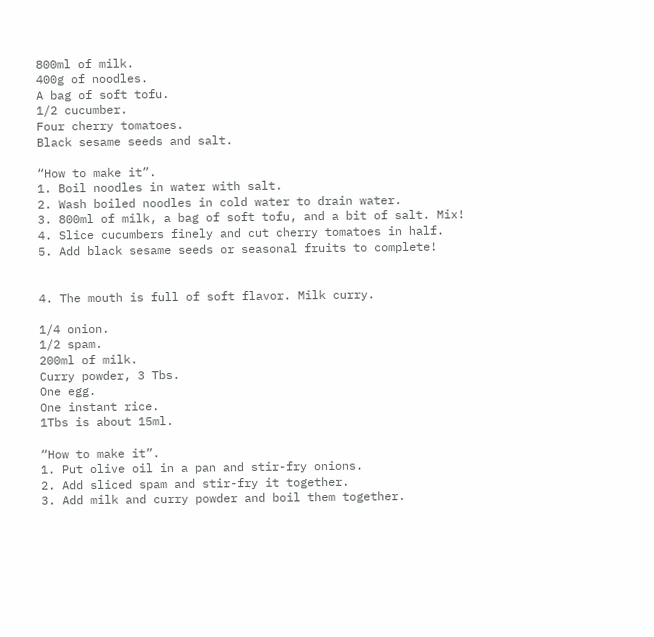800ml of milk.
400g of noodles.
A bag of soft tofu.
1/2 cucumber.
Four cherry tomatoes.
Black sesame seeds and salt.

“How to make it”.
1. Boil noodles in water with salt.
2. Wash boiled noodles in cold water to drain water.
3. 800ml of milk, a bag of soft tofu, and a bit of salt. Mix!
4. Slice cucumbers finely and cut cherry tomatoes in half.
5. Add black sesame seeds or seasonal fruits to complete!


4. The mouth is full of soft flavor. Milk curry.

1/4 onion.
1/2 spam.
200ml of milk.
Curry powder, 3 Tbs.
One egg.
One instant rice.
1Tbs is about 15ml.

“How to make it”.
1. Put olive oil in a pan and stir-fry onions.
2. Add sliced spam and stir-fry it together.
3. Add milk and curry powder and boil them together.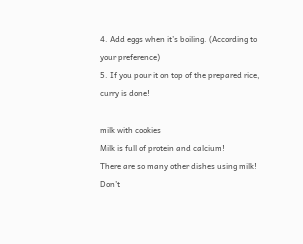4. Add eggs when it’s boiling. (According to your preference)
5. If you pour it on top of the prepared rice, curry is done!

milk with cookies
Milk is full of protein and calcium!
There are so many other dishes using milk!
Don’t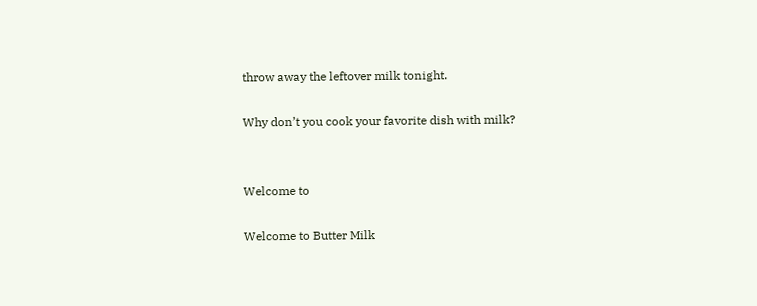throw away the leftover milk tonight.

Why don’t you cook your favorite dish with milk?


Welcome to

Welcome to Butter Milk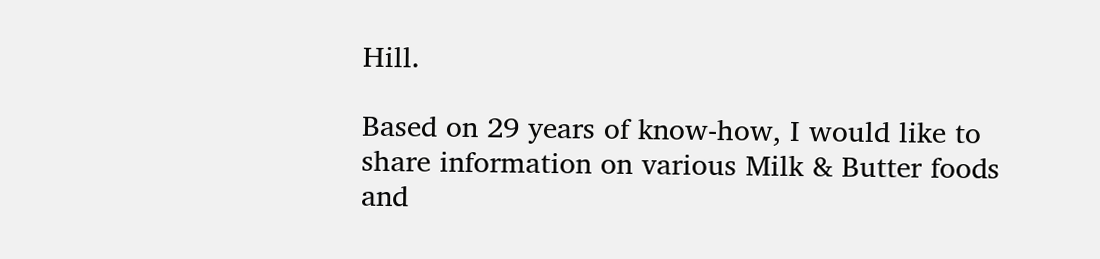Hill.

Based on 29 years of know-how, I would like to share information on various Milk & Butter foods and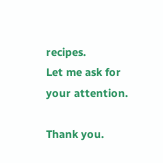recipes.
Let me ask for your attention.

Thank you.